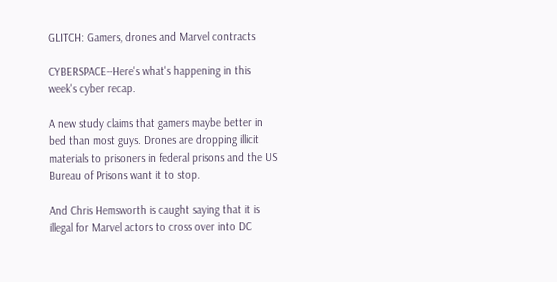GLITCH: Gamers, drones and Marvel contracts

CYBERSPACE--Here's what's happening in this week's cyber recap.

A new study claims that gamers maybe better in bed than most guys. Drones are dropping illicit materials to prisoners in federal prisons and the US Bureau of Prisons want it to stop.

And Chris Hemsworth is caught saying that it is illegal for Marvel actors to cross over into DC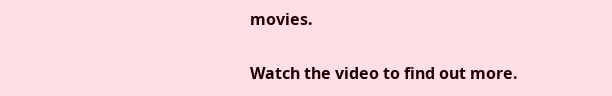movies.

Watch the video to find out more.